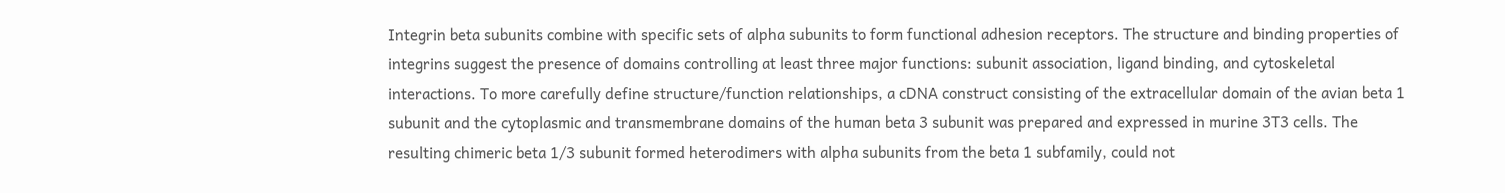Integrin beta subunits combine with specific sets of alpha subunits to form functional adhesion receptors. The structure and binding properties of integrins suggest the presence of domains controlling at least three major functions: subunit association, ligand binding, and cytoskeletal interactions. To more carefully define structure/function relationships, a cDNA construct consisting of the extracellular domain of the avian beta 1 subunit and the cytoplasmic and transmembrane domains of the human beta 3 subunit was prepared and expressed in murine 3T3 cells. The resulting chimeric beta 1/3 subunit formed heterodimers with alpha subunits from the beta 1 subfamily, could not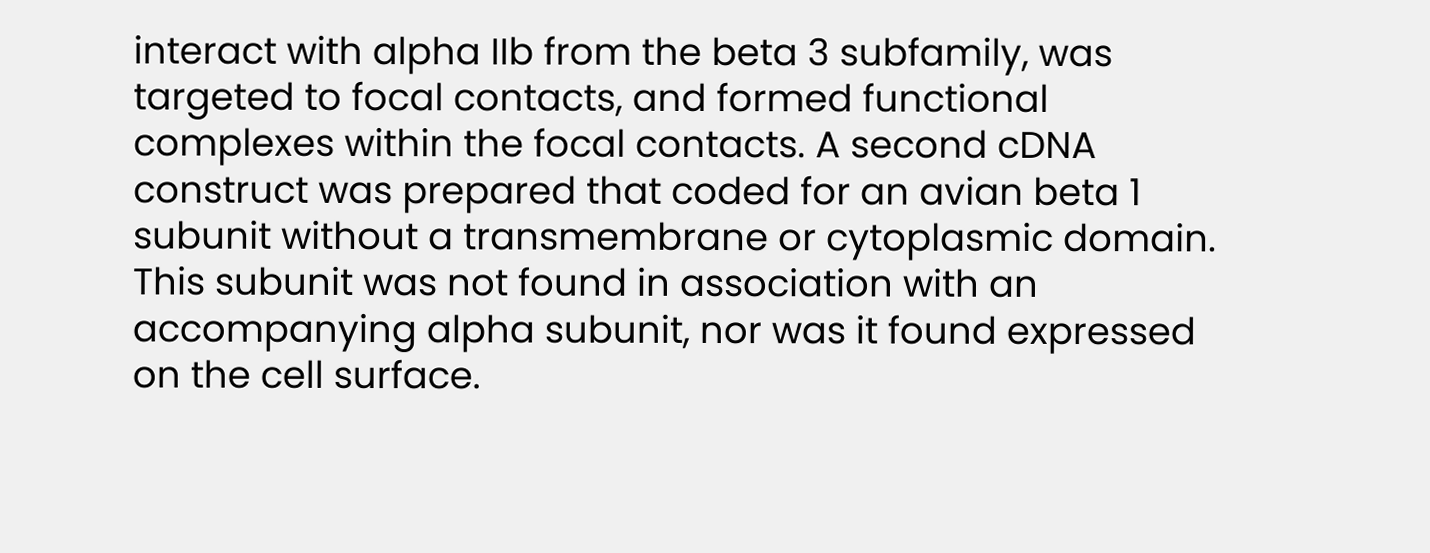interact with alpha IIb from the beta 3 subfamily, was targeted to focal contacts, and formed functional complexes within the focal contacts. A second cDNA construct was prepared that coded for an avian beta 1 subunit without a transmembrane or cytoplasmic domain. This subunit was not found in association with an accompanying alpha subunit, nor was it found expressed on the cell surface.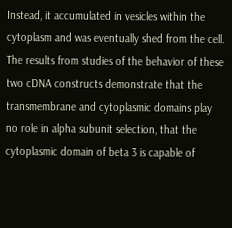Instead, it accumulated in vesicles within the cytoplasm and was eventually shed from the cell. The results from studies of the behavior of these two cDNA constructs demonstrate that the transmembrane and cytoplasmic domains play no role in alpha subunit selection, that the cytoplasmic domain of beta 3 is capable of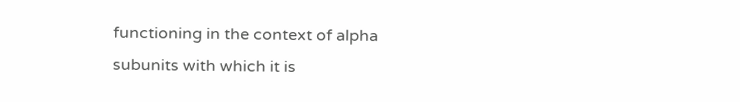functioning in the context of alpha subunits with which it is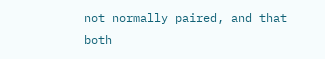not normally paired, and that both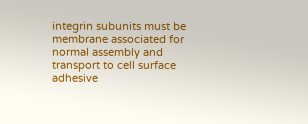integrin subunits must be membrane associated for normal assembly and transport to cell surface adhesive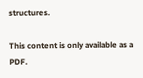structures.

This content is only available as a PDF.